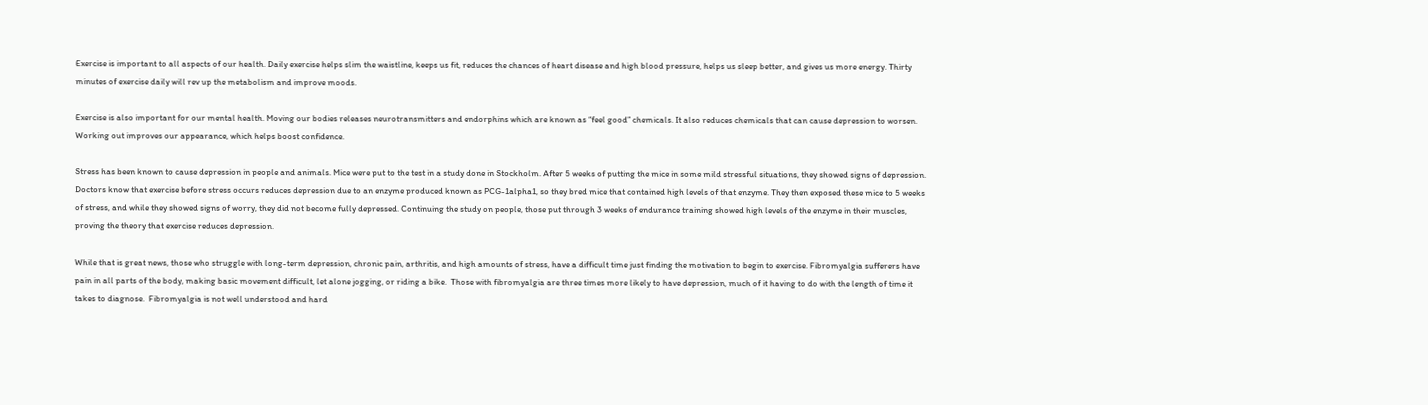Exercise is important to all aspects of our health. Daily exercise helps slim the waistline, keeps us fit, reduces the chances of heart disease and high blood pressure, helps us sleep better, and gives us more energy. Thirty minutes of exercise daily will rev up the metabolism and improve moods.

Exercise is also important for our mental health. Moving our bodies releases neurotransmitters and endorphins which are known as “feel good” chemicals. It also reduces chemicals that can cause depression to worsen. Working out improves our appearance, which helps boost confidence.

Stress has been known to cause depression in people and animals. Mice were put to the test in a study done in Stockholm. After 5 weeks of putting the mice in some mild stressful situations, they showed signs of depression. Doctors know that exercise before stress occurs reduces depression due to an enzyme produced known as PCG-1alpha1, so they bred mice that contained high levels of that enzyme. They then exposed these mice to 5 weeks of stress, and while they showed signs of worry, they did not become fully depressed. Continuing the study on people, those put through 3 weeks of endurance training showed high levels of the enzyme in their muscles, proving the theory that exercise reduces depression.

While that is great news, those who struggle with long-term depression, chronic pain, arthritis, and high amounts of stress, have a difficult time just finding the motivation to begin to exercise. Fibromyalgia sufferers have pain in all parts of the body, making basic movement difficult, let alone jogging, or riding a bike.  Those with fibromyalgia are three times more likely to have depression, much of it having to do with the length of time it takes to diagnose.  Fibromyalgia is not well understood and hard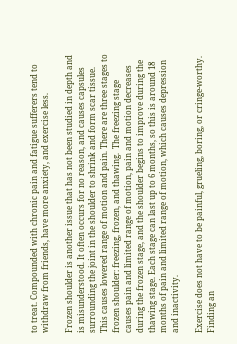to treat. Compounded with chronic pain and fatigue sufferers tend to withdraw from friends, have more anxiety, and exercise less.

Frozen shoulder is another issue that has not been studied in depth and is misunderstood. It often occurs for no reason, and causes capsules surrounding the joint in the shoulder to shrink and form scar tissue. This causes lowered range of motion and pain. There are three stages to frozen shoulder: freezing, frozen, and thawing.  The freezing stage causes pain and limited range of motion, pain and motion decreases during the frozen stage, and the shoulder begins to improve during the thawing stage. Each stage can last up to 6 months, so this is around 18 months of pain and limited range of motion, which causes depression and inactivity.

Exercise does not have to be painful, grueling, boring, or cringe-worthy. Finding an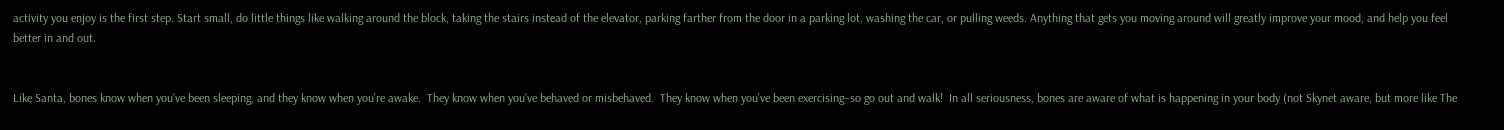activity you enjoy is the first step. Start small, do little things like walking around the block, taking the stairs instead of the elevator, parking farther from the door in a parking lot, washing the car, or pulling weeds. Anything that gets you moving around will greatly improve your mood, and help you feel better in and out.


Like Santa, bones know when you’ve been sleeping, and they know when you’re awake.  They know when you’ve behaved or misbehaved.  They know when you’ve been exercising–so go out and walk!  In all seriousness, bones are aware of what is happening in your body (not Skynet aware, but more like The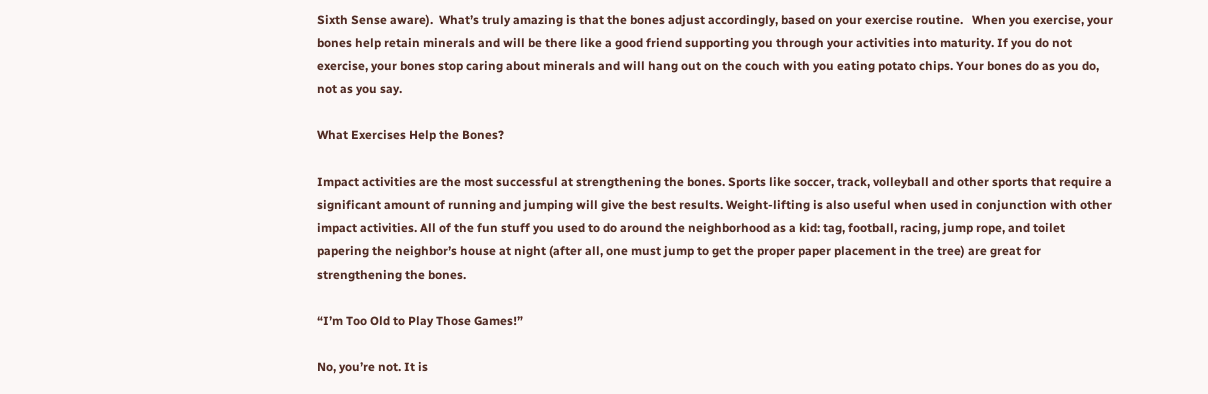Sixth Sense aware).  What’s truly amazing is that the bones adjust accordingly, based on your exercise routine.   When you exercise, your bones help retain minerals and will be there like a good friend supporting you through your activities into maturity. If you do not exercise, your bones stop caring about minerals and will hang out on the couch with you eating potato chips. Your bones do as you do, not as you say.

What Exercises Help the Bones?

Impact activities are the most successful at strengthening the bones. Sports like soccer, track, volleyball and other sports that require a significant amount of running and jumping will give the best results. Weight-lifting is also useful when used in conjunction with other impact activities. All of the fun stuff you used to do around the neighborhood as a kid: tag, football, racing, jump rope, and toilet papering the neighbor’s house at night (after all, one must jump to get the proper paper placement in the tree) are great for strengthening the bones.

“I’m Too Old to Play Those Games!”

No, you’re not. It is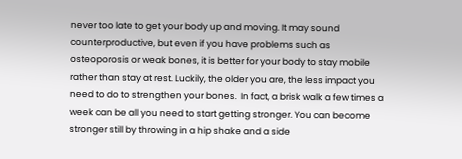never too late to get your body up and moving. It may sound counterproductive, but even if you have problems such as osteoporosis or weak bones, it is better for your body to stay mobile rather than stay at rest. Luckily, the older you are, the less impact you need to do to strengthen your bones.  In fact, a brisk walk a few times a week can be all you need to start getting stronger. You can become stronger still by throwing in a hip shake and a side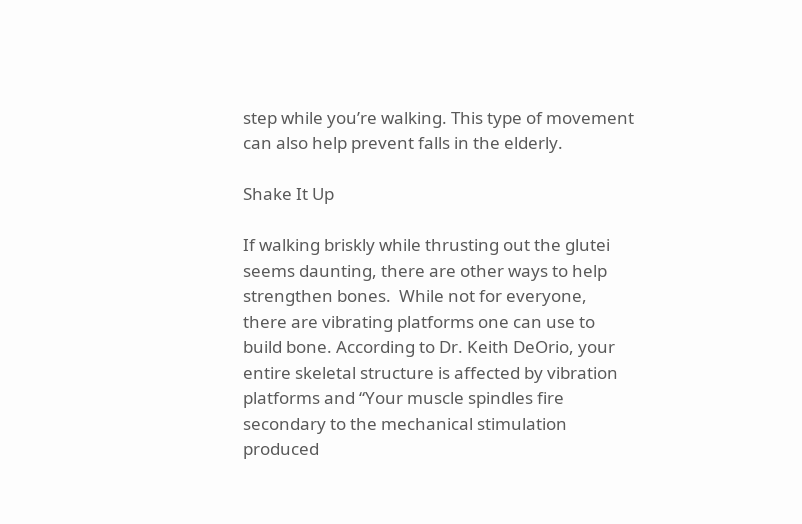step while you’re walking. This type of movement can also help prevent falls in the elderly.

Shake It Up

If walking briskly while thrusting out the glutei seems daunting, there are other ways to help strengthen bones.  While not for everyone, there are vibrating platforms one can use to build bone. According to Dr. Keith DeOrio, your entire skeletal structure is affected by vibration platforms and “Your muscle spindles fire secondary to the mechanical stimulation produced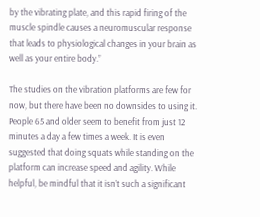by the vibrating plate, and this rapid firing of the muscle spindle causes a neuromuscular response that leads to physiological changes in your brain as well as your entire body.”

The studies on the vibration platforms are few for now, but there have been no downsides to using it. People 65 and older seem to benefit from just 12 minutes a day a few times a week. It is even suggested that doing squats while standing on the platform can increase speed and agility. While helpful, be mindful that it isn’t such a significant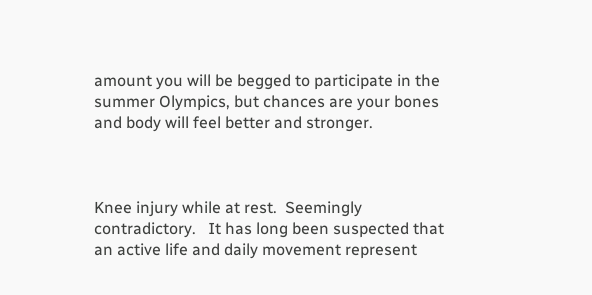amount you will be begged to participate in the summer Olympics, but chances are your bones and body will feel better and stronger.



Knee injury while at rest.  Seemingly contradictory.   It has long been suspected that an active life and daily movement represent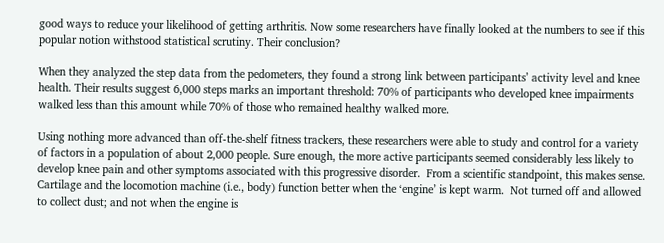good ways to reduce your likelihood of getting arthritis. Now some researchers have finally looked at the numbers to see if this popular notion withstood statistical scrutiny. Their conclusion?

When they analyzed the step data from the pedometers, they found a strong link between participants’ activity level and knee health. Their results suggest 6,000 steps marks an important threshold: 70% of participants who developed knee impairments walked less than this amount while 70% of those who remained healthy walked more.

Using nothing more advanced than off-the-shelf fitness trackers, these researchers were able to study and control for a variety of factors in a population of about 2,000 people. Sure enough, the more active participants seemed considerably less likely to develop knee pain and other symptoms associated with this progressive disorder.  From a scientific standpoint, this makes sense.  Cartilage and the locomotion machine (i.e., body) function better when the ‘engine’ is kept warm.  Not turned off and allowed to collect dust; and not when the engine is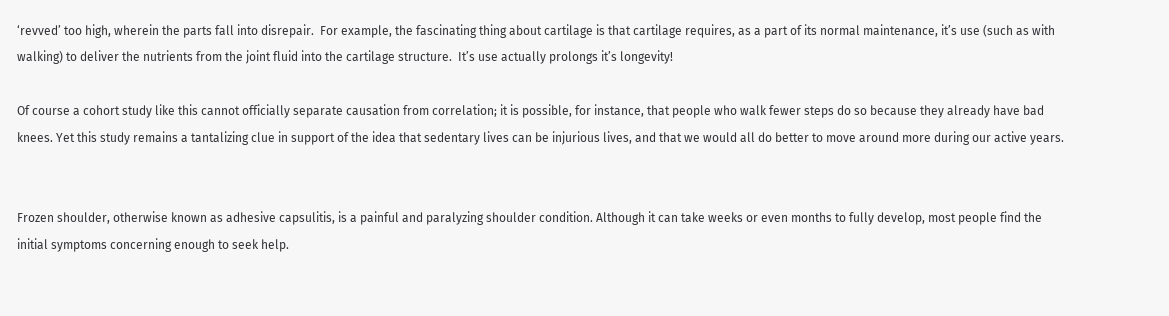‘revved’ too high, wherein the parts fall into disrepair.  For example, the fascinating thing about cartilage is that cartilage requires, as a part of its normal maintenance, it’s use (such as with walking) to deliver the nutrients from the joint fluid into the cartilage structure.  It’s use actually prolongs it’s longevity!

Of course a cohort study like this cannot officially separate causation from correlation; it is possible, for instance, that people who walk fewer steps do so because they already have bad knees. Yet this study remains a tantalizing clue in support of the idea that sedentary lives can be injurious lives, and that we would all do better to move around more during our active years.


Frozen shoulder, otherwise known as adhesive capsulitis, is a painful and paralyzing shoulder condition. Although it can take weeks or even months to fully develop, most people find the initial symptoms concerning enough to seek help.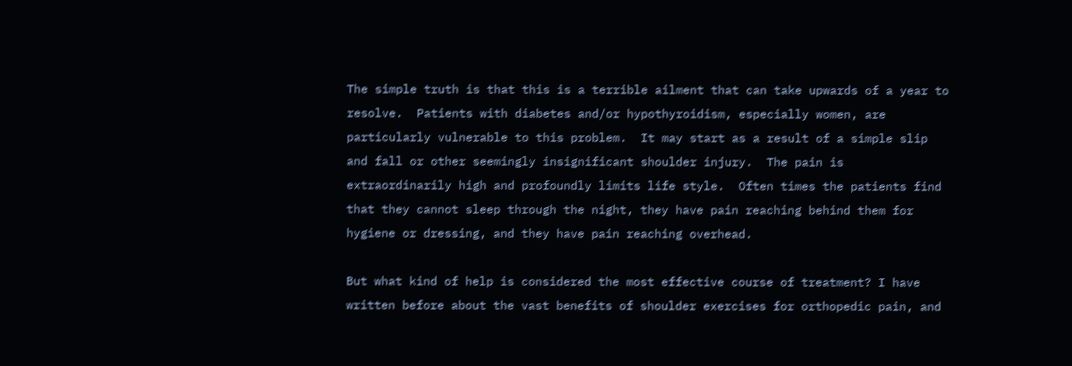The simple truth is that this is a terrible ailment that can take upwards of a year to resolve.  Patients with diabetes and/or hypothyroidism, especially women, are particularly vulnerable to this problem.  It may start as a result of a simple slip and fall or other seemingly insignificant shoulder injury.  The pain is extraordinarily high and profoundly limits life style.  Often times the patients find that they cannot sleep through the night, they have pain reaching behind them for hygiene or dressing, and they have pain reaching overhead.

But what kind of help is considered the most effective course of treatment? I have written before about the vast benefits of shoulder exercises for orthopedic pain, and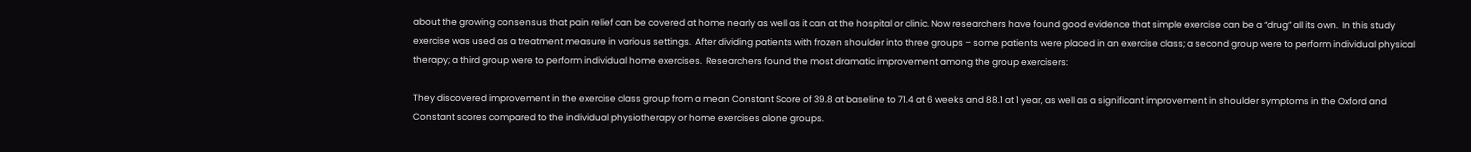about the growing consensus that pain relief can be covered at home nearly as well as it can at the hospital or clinic. Now researchers have found good evidence that simple exercise can be a “drug” all its own.  In this study exercise was used as a treatment measure in various settings.  After dividing patients with frozen shoulder into three groups – some patients were placed in an exercise class; a second group were to perform individual physical therapy; a third group were to perform individual home exercises.  Researchers found the most dramatic improvement among the group exercisers:

They discovered improvement in the exercise class group from a mean Constant Score of 39.8 at baseline to 71.4 at 6 weeks and 88.1 at 1 year, as well as a significant improvement in shoulder symptoms in the Oxford and Constant scores compared to the individual physiotherapy or home exercises alone groups.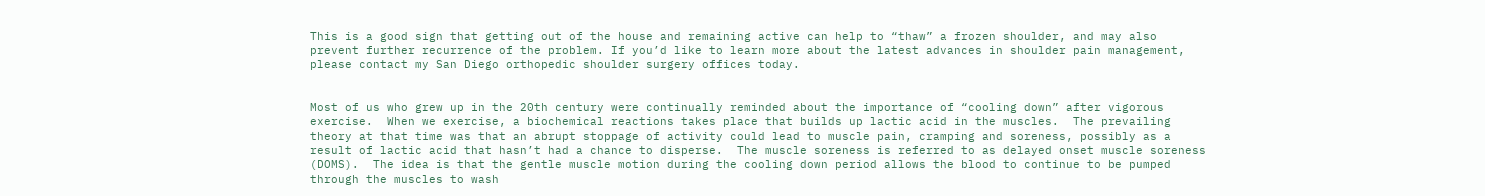This is a good sign that getting out of the house and remaining active can help to “thaw” a frozen shoulder, and may also prevent further recurrence of the problem. If you’d like to learn more about the latest advances in shoulder pain management, please contact my San Diego orthopedic shoulder surgery offices today.


Most of us who grew up in the 20th century were continually reminded about the importance of “cooling down” after vigorous exercise.  When we exercise, a biochemical reactions takes place that builds up lactic acid in the muscles.  The prevailing theory at that time was that an abrupt stoppage of activity could lead to muscle pain, cramping and soreness, possibly as a result of lactic acid that hasn’t had a chance to disperse.  The muscle soreness is referred to as delayed onset muscle soreness (DOMS).  The idea is that the gentle muscle motion during the cooling down period allows the blood to continue to be pumped through the muscles to wash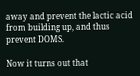away and prevent the lactic acid from building up, and thus prevent DOMS.

Now it turns out that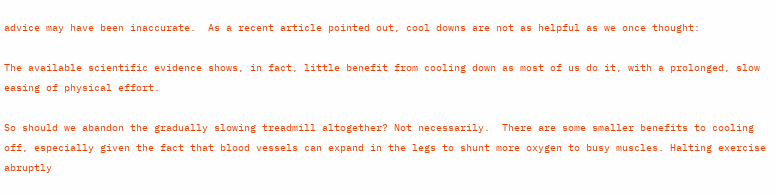advice may have been inaccurate.  As a recent article pointed out, cool downs are not as helpful as we once thought:

The available scientific evidence shows, in fact, little benefit from cooling down as most of us do it, with a prolonged, slow easing of physical effort.

So should we abandon the gradually slowing treadmill altogether? Not necessarily.  There are some smaller benefits to cooling off, especially given the fact that blood vessels can expand in the legs to shunt more oxygen to busy muscles. Halting exercise abruptly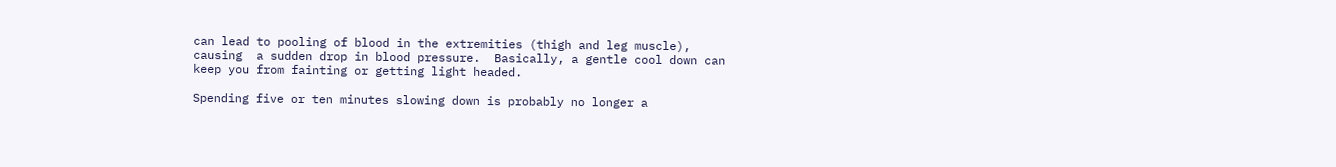can lead to pooling of blood in the extremities (thigh and leg muscle), causing  a sudden drop in blood pressure.  Basically, a gentle cool down can keep you from fainting or getting light headed.

Spending five or ten minutes slowing down is probably no longer a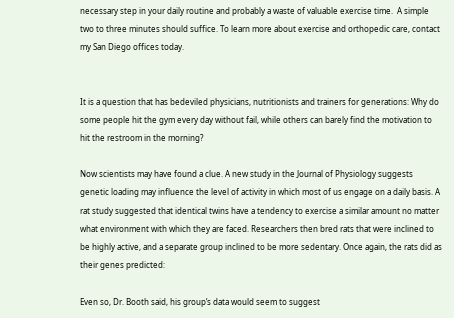necessary step in your daily routine and probably a waste of valuable exercise time.  A simple two to three minutes should suffice. To learn more about exercise and orthopedic care, contact my San Diego offices today.


It is a question that has bedeviled physicians, nutritionists and trainers for generations: Why do some people hit the gym every day without fail, while others can barely find the motivation to hit the restroom in the morning?

Now scientists may have found a clue. A new study in the Journal of Physiology suggests genetic loading may influence the level of activity in which most of us engage on a daily basis. A rat study suggested that identical twins have a tendency to exercise a similar amount no matter what environment with which they are faced. Researchers then bred rats that were inclined to be highly active, and a separate group inclined to be more sedentary. Once again, the rats did as their genes predicted:

Even so, Dr. Booth said, his group’s data would seem to suggest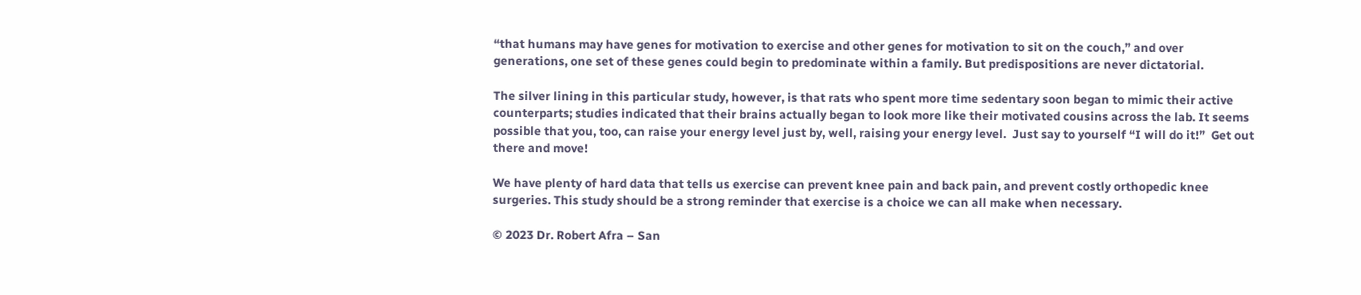“that humans may have genes for motivation to exercise and other genes for motivation to sit on the couch,” and over generations, one set of these genes could begin to predominate within a family. But predispositions are never dictatorial.

The silver lining in this particular study, however, is that rats who spent more time sedentary soon began to mimic their active counterparts; studies indicated that their brains actually began to look more like their motivated cousins across the lab. It seems possible that you, too, can raise your energy level just by, well, raising your energy level.  Just say to yourself “I will do it!”  Get out there and move!

We have plenty of hard data that tells us exercise can prevent knee pain and back pain, and prevent costly orthopedic knee surgeries. This study should be a strong reminder that exercise is a choice we can all make when necessary.

© 2023 Dr. Robert Afra – San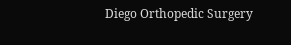Diego Orthopedic Surgery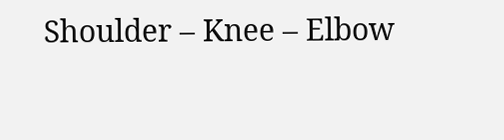Shoulder – Knee – Elbow